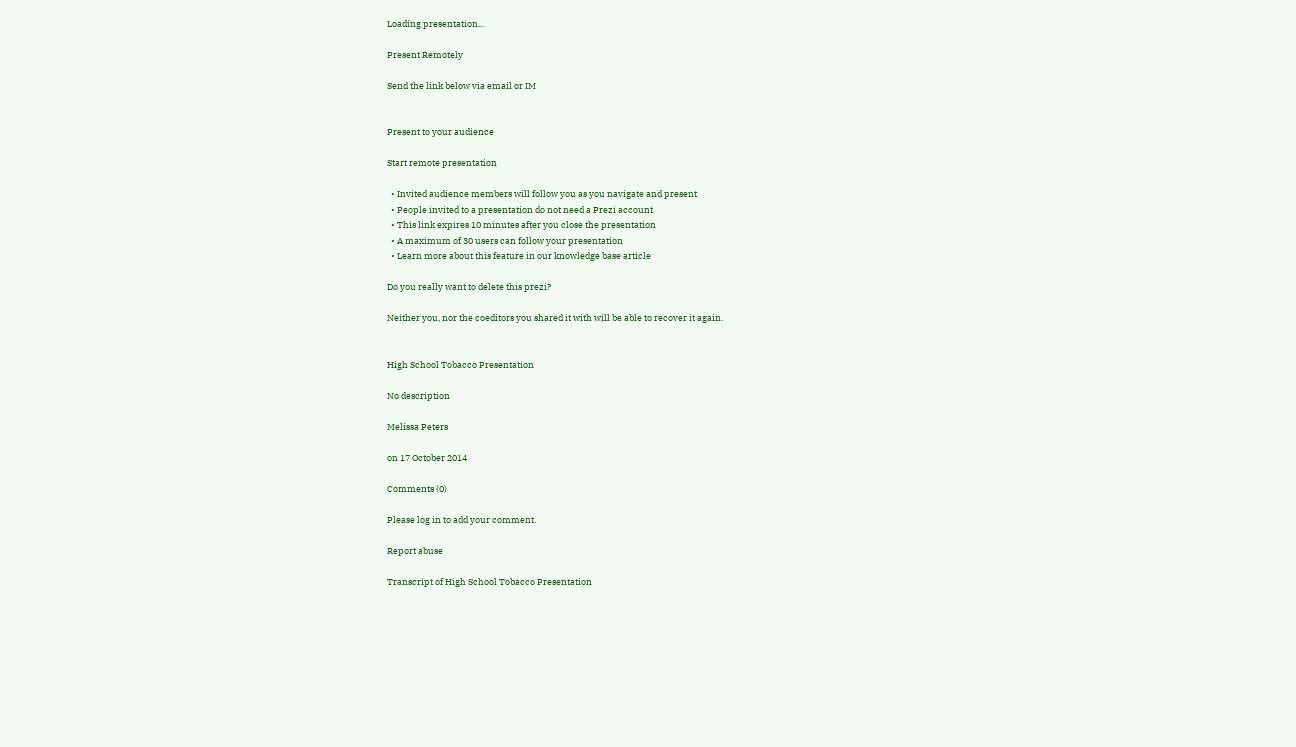Loading presentation...

Present Remotely

Send the link below via email or IM


Present to your audience

Start remote presentation

  • Invited audience members will follow you as you navigate and present
  • People invited to a presentation do not need a Prezi account
  • This link expires 10 minutes after you close the presentation
  • A maximum of 30 users can follow your presentation
  • Learn more about this feature in our knowledge base article

Do you really want to delete this prezi?

Neither you, nor the coeditors you shared it with will be able to recover it again.


High School Tobacco Presentation

No description

Melissa Peters

on 17 October 2014

Comments (0)

Please log in to add your comment.

Report abuse

Transcript of High School Tobacco Presentation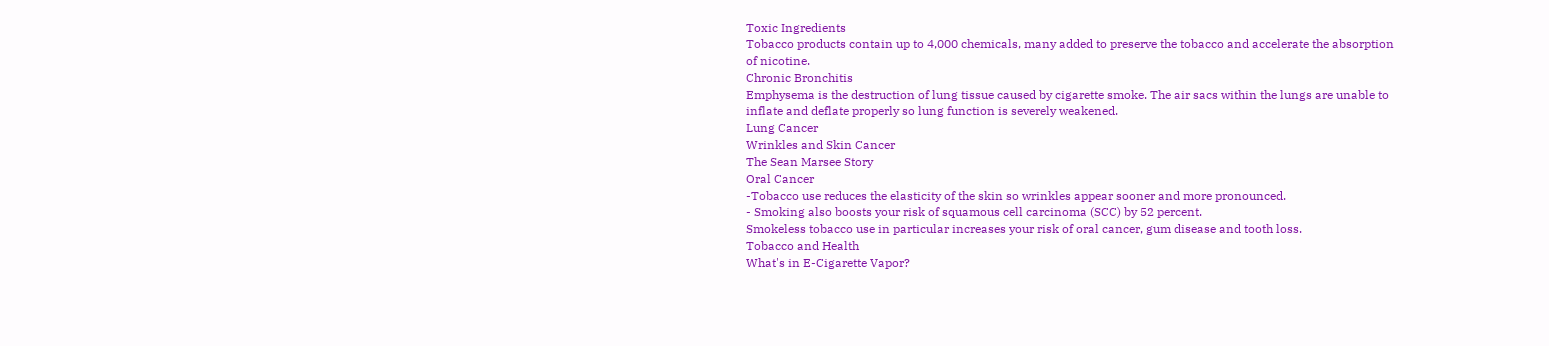Toxic Ingredients
Tobacco products contain up to 4,000 chemicals, many added to preserve the tobacco and accelerate the absorption of nicotine.
Chronic Bronchitis
Emphysema is the destruction of lung tissue caused by cigarette smoke. The air sacs within the lungs are unable to inflate and deflate properly so lung function is severely weakened.
Lung Cancer
Wrinkles and Skin Cancer
The Sean Marsee Story
Oral Cancer
-Tobacco use reduces the elasticity of the skin so wrinkles appear sooner and more pronounced.
- Smoking also boosts your risk of squamous cell carcinoma (SCC) by 52 percent.
Smokeless tobacco use in particular increases your risk of oral cancer, gum disease and tooth loss.
Tobacco and Health
What's in E-Cigarette Vapor?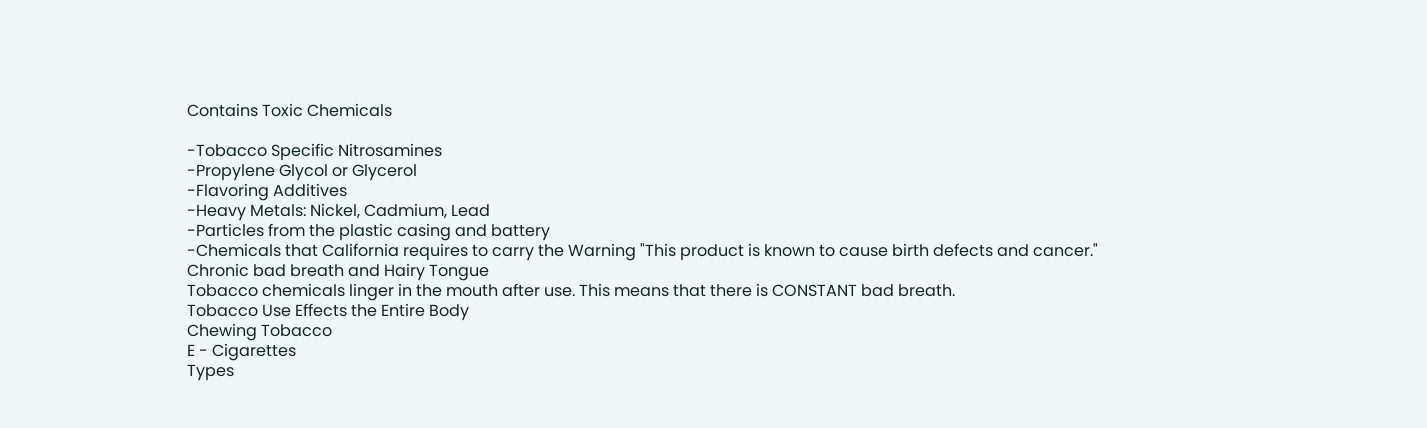Contains Toxic Chemicals

-Tobacco Specific Nitrosamines
-Propylene Glycol or Glycerol
-Flavoring Additives
-Heavy Metals: Nickel, Cadmium, Lead
-Particles from the plastic casing and battery
-Chemicals that California requires to carry the Warning "This product is known to cause birth defects and cancer."
Chronic bad breath and Hairy Tongue
Tobacco chemicals linger in the mouth after use. This means that there is CONSTANT bad breath.
Tobacco Use Effects the Entire Body
Chewing Tobacco
E - Cigarettes
Types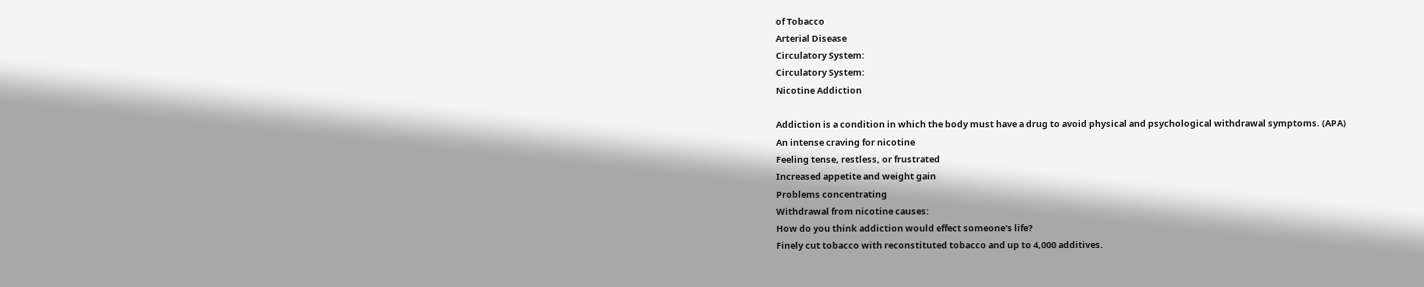of Tobacco
Arterial Disease
Circulatory System:
Circulatory System:
Nicotine Addiction

Addiction is a condition in which the body must have a drug to avoid physical and psychological withdrawal symptoms. (APA)
An intense craving for nicotine
Feeling tense, restless, or frustrated
Increased appetite and weight gain
Problems concentrating
Withdrawal from nicotine causes:
How do you think addiction would effect someone's life?
Finely cut tobacco with reconstituted tobacco and up to 4,000 additives.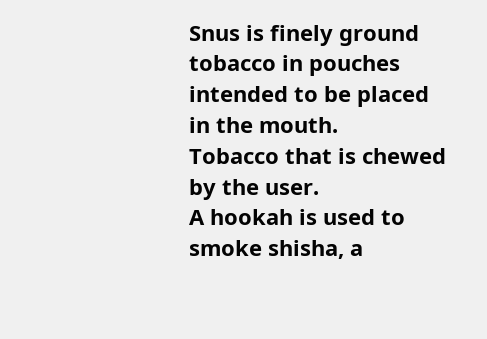Snus is finely ground tobacco in pouches intended to be placed in the mouth.
Tobacco that is chewed by the user.
A hookah is used to smoke shisha, a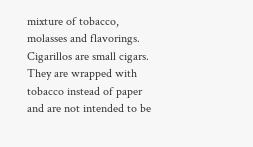mixture of tobacco, molasses and flavorings.
Cigarillos are small cigars. They are wrapped with tobacco instead of paper and are not intended to be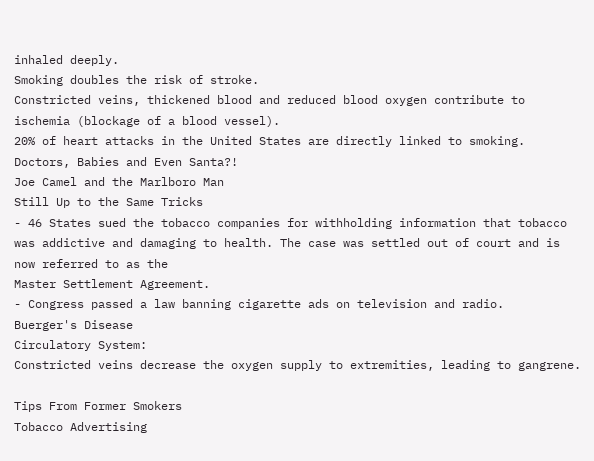inhaled deeply.
Smoking doubles the risk of stroke.
Constricted veins, thickened blood and reduced blood oxygen contribute to ischemia (blockage of a blood vessel).
20% of heart attacks in the United States are directly linked to smoking.
Doctors, Babies and Even Santa?!
Joe Camel and the Marlboro Man
Still Up to the Same Tricks
- 46 States sued the tobacco companies for withholding information that tobacco was addictive and damaging to health. The case was settled out of court and is now referred to as the
Master Settlement Agreement.
- Congress passed a law banning cigarette ads on television and radio.
Buerger's Disease
Circulatory System:
Constricted veins decrease the oxygen supply to extremities, leading to gangrene.

Tips From Former Smokers
Tobacco Advertising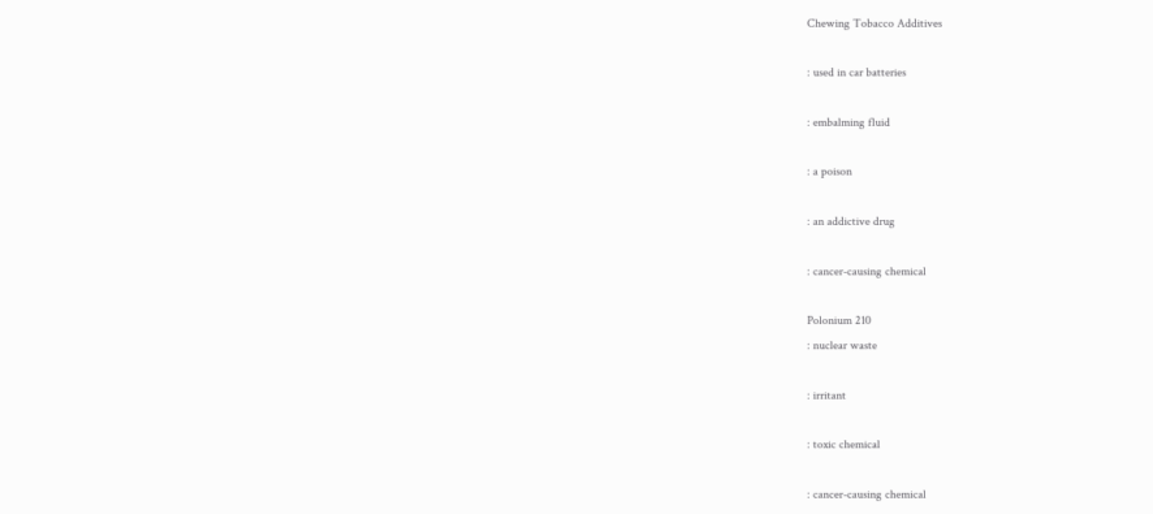Chewing Tobacco Additives

: used in car batteries

: embalming fluid

: a poison

: an addictive drug

: cancer-causing chemical

Polonium 210
: nuclear waste

: irritant

: toxic chemical

: cancer-causing chemical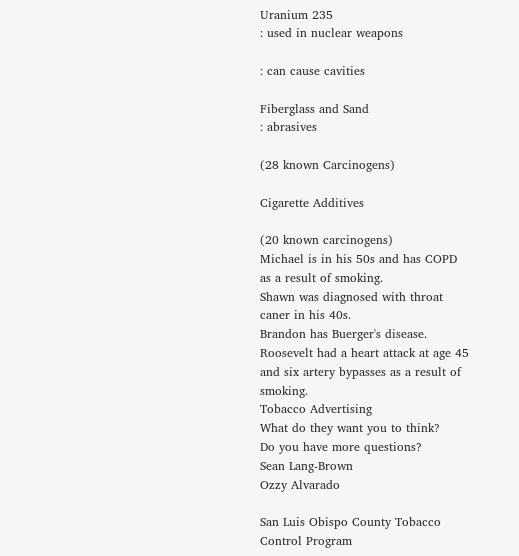Uranium 235
: used in nuclear weapons

: can cause cavities

Fiberglass and Sand
: abrasives

(28 known Carcinogens)

Cigarette Additives

(20 known carcinogens)
Michael is in his 50s and has COPD as a result of smoking.
Shawn was diagnosed with throat caner in his 40s.
Brandon has Buerger's disease.
Roosevelt had a heart attack at age 45 and six artery bypasses as a result of smoking.
Tobacco Advertising
What do they want you to think?
Do you have more questions?
Sean Lang-Brown
Ozzy Alvarado

San Luis Obispo County Tobacco Control Program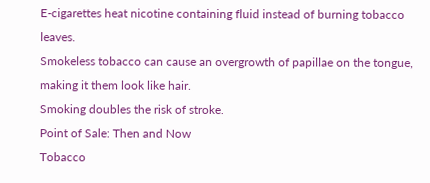E-cigarettes heat nicotine containing fluid instead of burning tobacco leaves.
Smokeless tobacco can cause an overgrowth of papillae on the tongue, making it them look like hair.
Smoking doubles the risk of stroke.
Point of Sale: Then and Now
Tobacco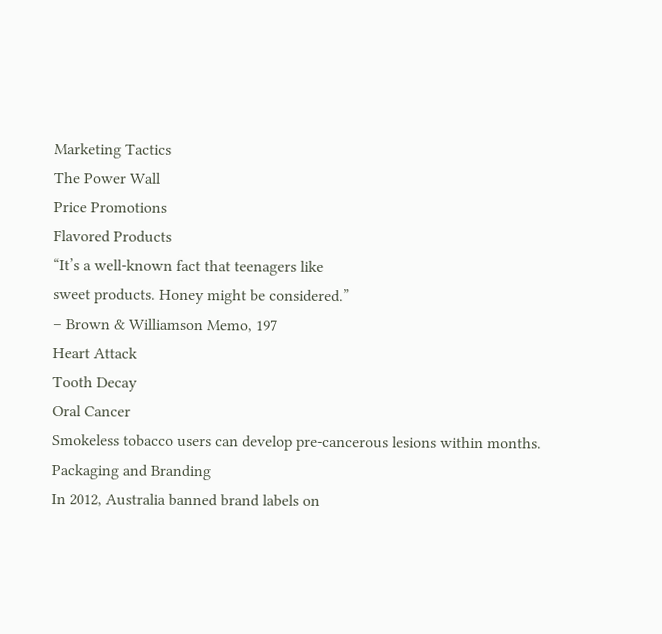Marketing Tactics
The Power Wall
Price Promotions
Flavored Products
“It’s a well-known fact that teenagers like
sweet products. Honey might be considered.”
– Brown & Williamson Memo, 197
Heart Attack
Tooth Decay
Oral Cancer
Smokeless tobacco users can develop pre-cancerous lesions within months.
Packaging and Branding
In 2012, Australia banned brand labels on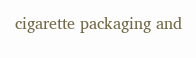cigarette packaging and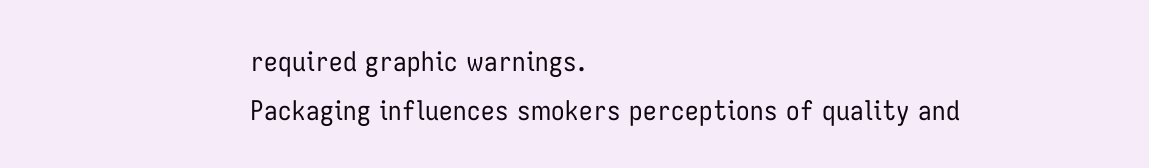required graphic warnings.
Packaging influences smokers perceptions of quality and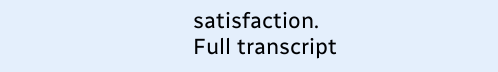satisfaction.
Full transcript